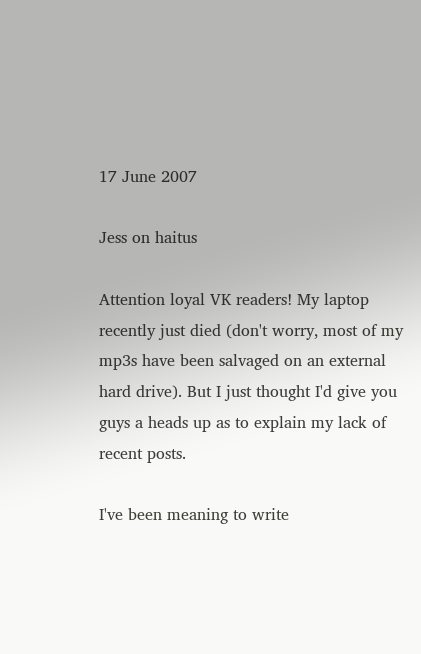17 June 2007

Jess on haitus

Attention loyal VK readers! My laptop recently just died (don't worry, most of my mp3s have been salvaged on an external hard drive). But I just thought I'd give you guys a heads up as to explain my lack of recent posts.

I've been meaning to write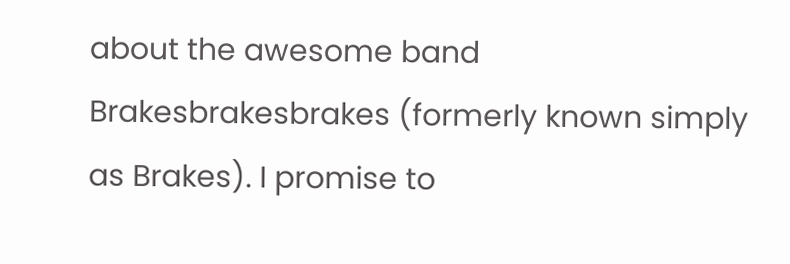about the awesome band Brakesbrakesbrakes (formerly known simply as Brakes). I promise to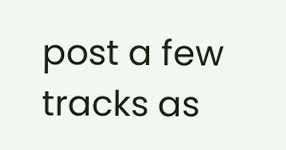post a few tracks as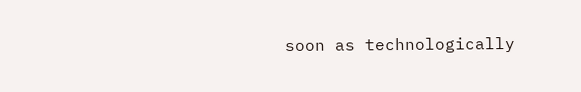soon as technologically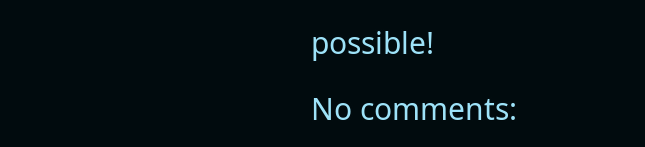possible!

No comments: